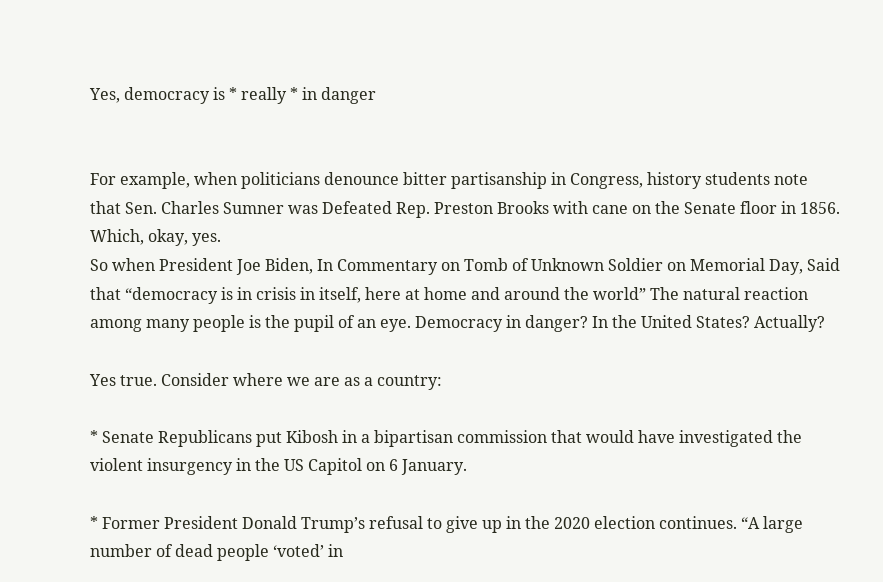Yes, democracy is * really * in danger


For example, when politicians denounce bitter partisanship in Congress, history students note that Sen. Charles Sumner was Defeated Rep. Preston Brooks with cane on the Senate floor in 1856. Which, okay, yes.
So when President Joe Biden, In Commentary on Tomb of Unknown Soldier on Memorial Day, Said that “democracy is in crisis in itself, here at home and around the world” The natural reaction among many people is the pupil of an eye. Democracy in danger? In the United States? Actually?

Yes true. Consider where we are as a country:

* Senate Republicans put Kibosh in a bipartisan commission that would have investigated the violent insurgency in the US Capitol on 6 January.

* Former President Donald Trump’s refusal to give up in the 2020 election continues. “A large number of dead people ‘voted’ in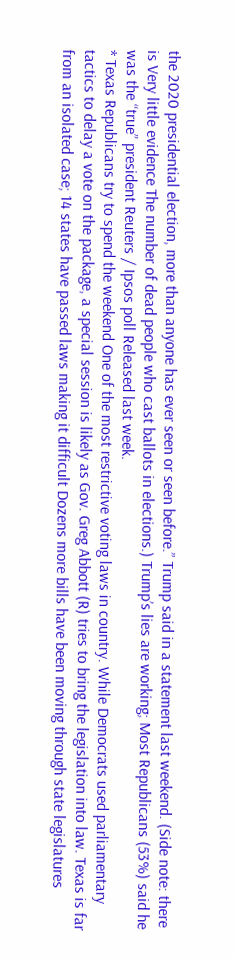the 2020 presidential election, more than anyone has ever seen or seen before.” Trump said in a statement last weekend. (Side note: there is Very little evidence The number of dead people who cast ballots in elections.) Trump’s lies are working; Most Republicans (53%) said he was the “true” president Reuters / Ipsos poll Released last week.
* Texas Republicans try to spend the weekend One of the most restrictive voting laws in country. While Democrats used parliamentary tactics to delay a vote on the package, a special session is likely as Gov. Greg Abbott (R) tries to bring the legislation into law. Texas is far from an isolated case; 14 states have passed laws making it difficult Dozens more bills have been moving through state legislatures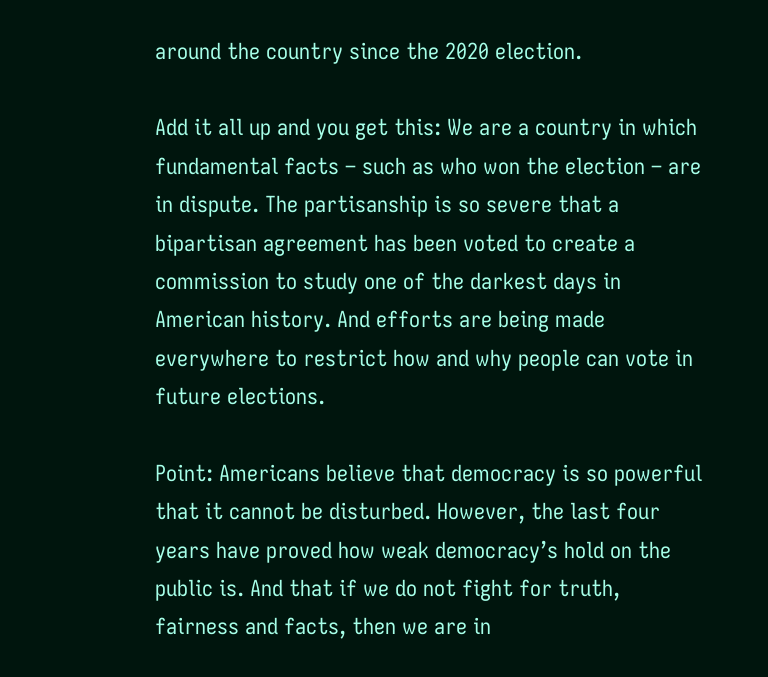around the country since the 2020 election.

Add it all up and you get this: We are a country in which fundamental facts – such as who won the election – are in dispute. The partisanship is so severe that a bipartisan agreement has been voted to create a commission to study one of the darkest days in American history. And efforts are being made everywhere to restrict how and why people can vote in future elections.

Point: Americans believe that democracy is so powerful that it cannot be disturbed. However, the last four years have proved how weak democracy’s hold on the public is. And that if we do not fight for truth, fairness and facts, then we are in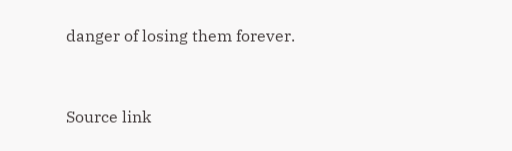danger of losing them forever.


Source link